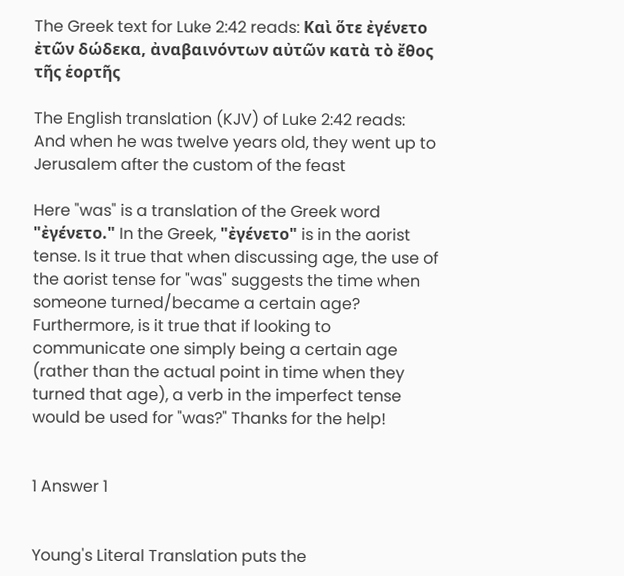The Greek text for Luke 2:42 reads: Καὶ ὅτε ἐγένετο ἐτῶν δώδεκα, ἀναβαινόντων αὐτῶν κατὰ τὸ ἔθος τῆς ἑορτῆς

The English translation (KJV) of Luke 2:42 reads: And when he was twelve years old, they went up to Jerusalem after the custom of the feast

Here "was" is a translation of the Greek word "ἐγένετο." In the Greek, "ἐγένετο" is in the aorist tense. Is it true that when discussing age, the use of the aorist tense for "was" suggests the time when someone turned/became a certain age? Furthermore, is it true that if looking to communicate one simply being a certain age (rather than the actual point in time when they turned that age), a verb in the imperfect tense would be used for "was?" Thanks for the help!


1 Answer 1


Young's Literal Translation puts the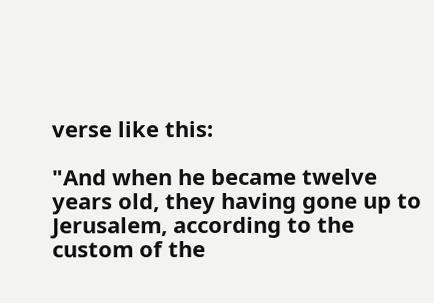verse like this:

"And when he became twelve years old, they having gone up to Jerusalem, according to the custom of the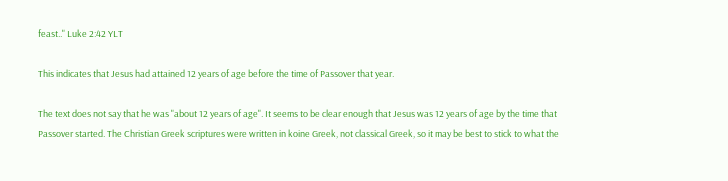feast.." Luke 2:42 YLT

This indicates that Jesus had attained 12 years of age before the time of Passover that year.

The text does not say that he was "about 12 years of age". It seems to be clear enough that Jesus was 12 years of age by the time that Passover started. The Christian Greek scriptures were written in koine Greek, not classical Greek, so it may be best to stick to what the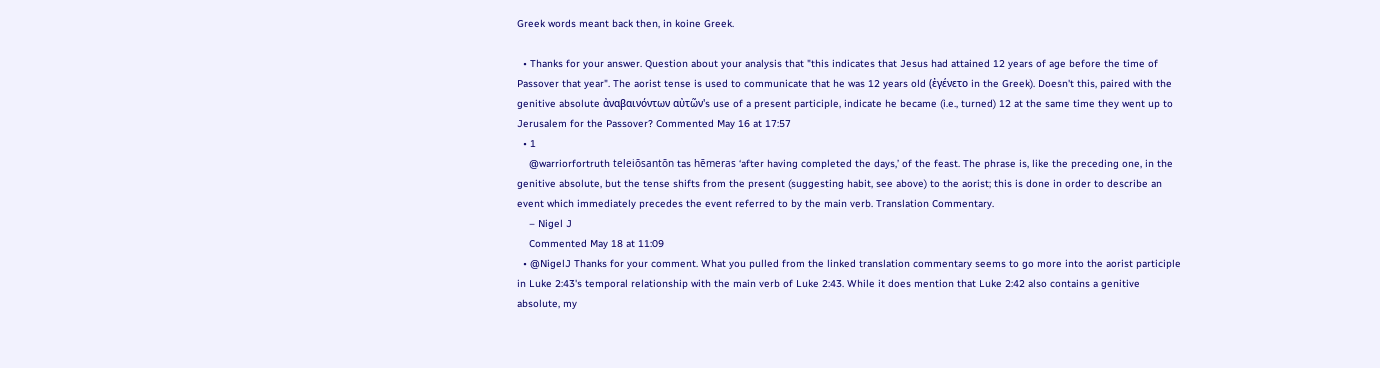Greek words meant back then, in koine Greek.

  • Thanks for your answer. Question about your analysis that "this indicates that Jesus had attained 12 years of age before the time of Passover that year". The aorist tense is used to communicate that he was 12 years old (ἐγένετο in the Greek). Doesn't this, paired with the genitive absolute ἀναβαινόντων αὐτῶν's use of a present participle, indicate he became (i.e., turned) 12 at the same time they went up to Jerusalem for the Passover? Commented May 16 at 17:57
  • 1
    @warriorfortruth teleiōsantōn tas hēmeras ‘after having completed the days,’ of the feast. The phrase is, like the preceding one, in the genitive absolute, but the tense shifts from the present (suggesting habit, see above) to the aorist; this is done in order to describe an event which immediately precedes the event referred to by the main verb. Translation Commentary.
    – Nigel J
    Commented May 18 at 11:09
  • @NigelJ Thanks for your comment. What you pulled from the linked translation commentary seems to go more into the aorist participle in Luke 2:43's temporal relationship with the main verb of Luke 2:43. While it does mention that Luke 2:42 also contains a genitive absolute, my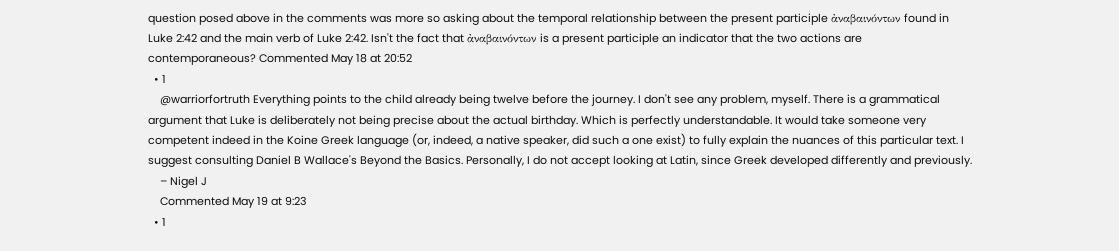question posed above in the comments was more so asking about the temporal relationship between the present participle ἀναβαινόντων found in Luke 2:42 and the main verb of Luke 2:42. Isn't the fact that ἀναβαινόντων is a present participle an indicator that the two actions are contemporaneous? Commented May 18 at 20:52
  • 1
    @warriorfortruth Everything points to the child already being twelve before the journey. I don't see any problem, myself. There is a grammatical argument that Luke is deliberately not being precise about the actual birthday. Which is perfectly understandable. It would take someone very competent indeed in the Koine Greek language (or, indeed, a native speaker, did such a one exist) to fully explain the nuances of this particular text. I suggest consulting Daniel B Wallace's Beyond the Basics. Personally, I do not accept looking at Latin, since Greek developed differently and previously.
    – Nigel J
    Commented May 19 at 9:23
  • 1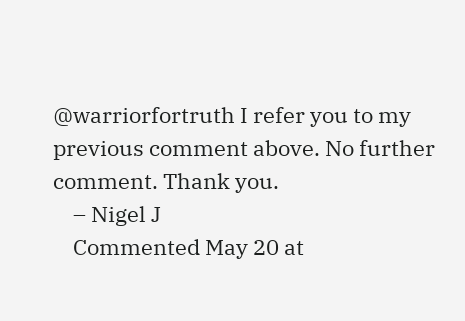@warriorfortruth I refer you to my previous comment above. No further comment. Thank you.
    – Nigel J
    Commented May 20 at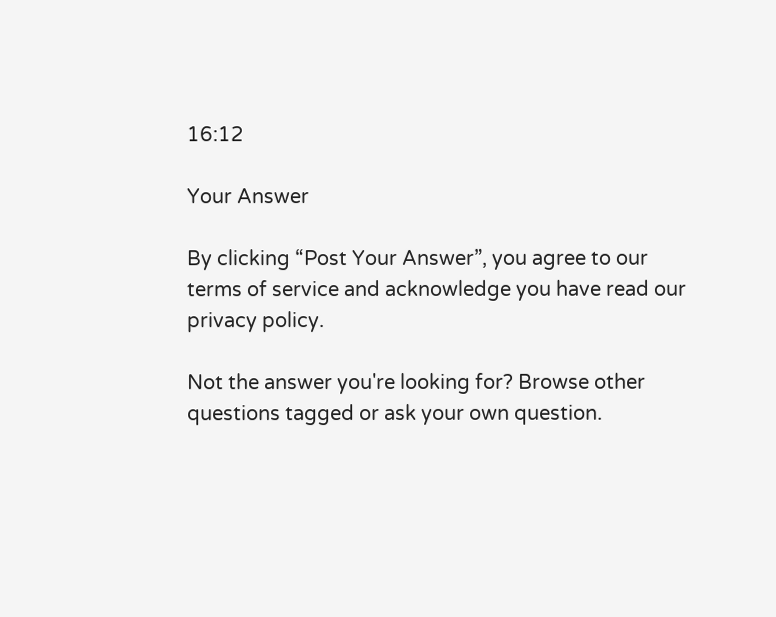16:12

Your Answer

By clicking “Post Your Answer”, you agree to our terms of service and acknowledge you have read our privacy policy.

Not the answer you're looking for? Browse other questions tagged or ask your own question.